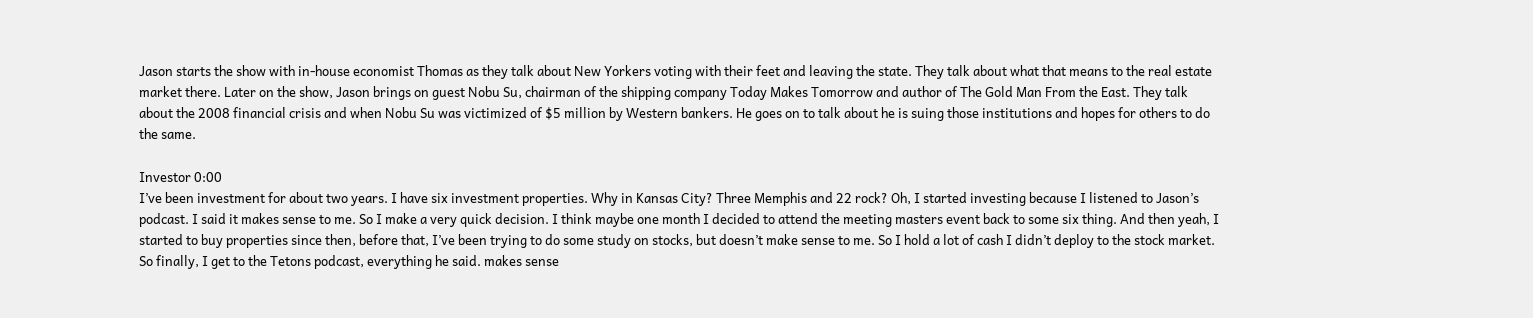Jason starts the show with in-house economist Thomas as they talk about New Yorkers voting with their feet and leaving the state. They talk about what that means to the real estate market there. Later on the show, Jason brings on guest Nobu Su, chairman of the shipping company Today Makes Tomorrow and author of The Gold Man From the East. They talk about the 2008 financial crisis and when Nobu Su was victimized of $5 million by Western bankers. He goes on to talk about he is suing those institutions and hopes for others to do the same.

Investor 0:00
I’ve been investment for about two years. I have six investment properties. Why in Kansas City? Three Memphis and 22 rock? Oh, I started investing because I listened to Jason’s podcast. I said it makes sense to me. So I make a very quick decision. I think maybe one month I decided to attend the meeting masters event back to some six thing. And then yeah, I started to buy properties since then, before that, I’ve been trying to do some study on stocks, but doesn’t make sense to me. So I hold a lot of cash I didn’t deploy to the stock market. So finally, I get to the Tetons podcast, everything he said. makes sense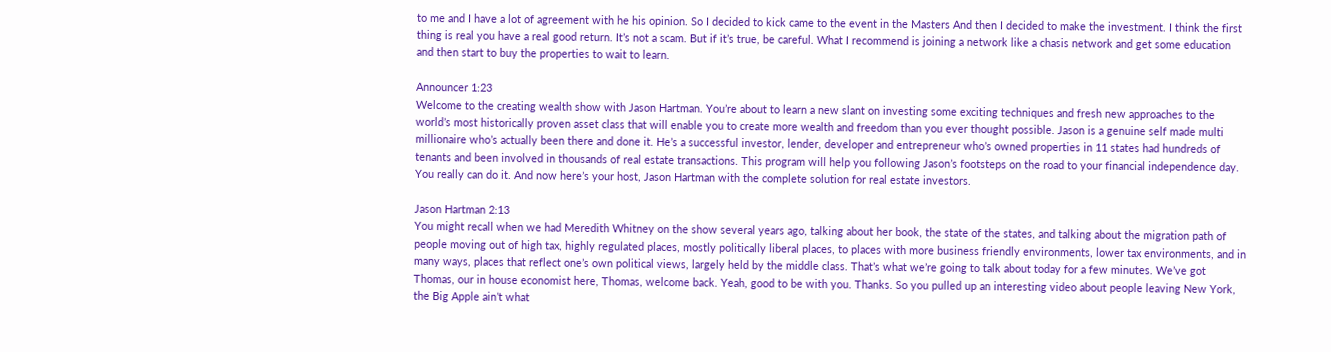to me and I have a lot of agreement with he his opinion. So I decided to kick came to the event in the Masters And then I decided to make the investment. I think the first thing is real you have a real good return. It’s not a scam. But if it’s true, be careful. What I recommend is joining a network like a chasis network and get some education and then start to buy the properties to wait to learn.

Announcer 1:23
Welcome to the creating wealth show with Jason Hartman. You’re about to learn a new slant on investing some exciting techniques and fresh new approaches to the world’s most historically proven asset class that will enable you to create more wealth and freedom than you ever thought possible. Jason is a genuine self made multi millionaire who’s actually been there and done it. He’s a successful investor, lender, developer and entrepreneur who’s owned properties in 11 states had hundreds of tenants and been involved in thousands of real estate transactions. This program will help you following Jason’s footsteps on the road to your financial independence day. You really can do it. And now here’s your host, Jason Hartman with the complete solution for real estate investors.

Jason Hartman 2:13
You might recall when we had Meredith Whitney on the show several years ago, talking about her book, the state of the states, and talking about the migration path of people moving out of high tax, highly regulated places, mostly politically liberal places, to places with more business friendly environments, lower tax environments, and in many ways, places that reflect one’s own political views, largely held by the middle class. That’s what we’re going to talk about today for a few minutes. We’ve got Thomas, our in house economist here, Thomas, welcome back. Yeah, good to be with you. Thanks. So you pulled up an interesting video about people leaving New York, the Big Apple ain’t what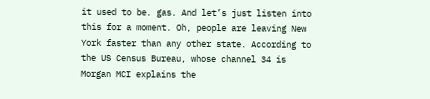it used to be. gas. And let’s just listen into this for a moment. Oh, people are leaving New York faster than any other state. According to the US Census Bureau, whose channel 34 is Morgan MCI explains the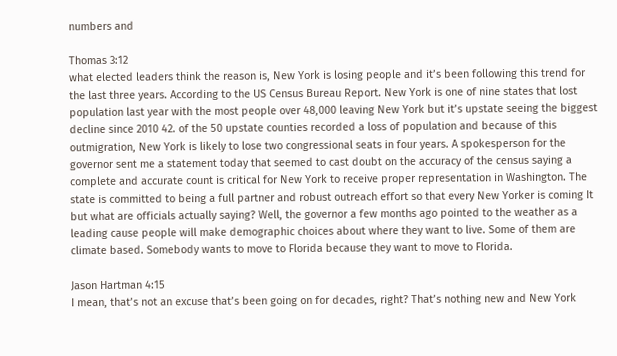numbers and

Thomas 3:12
what elected leaders think the reason is, New York is losing people and it’s been following this trend for the last three years. According to the US Census Bureau Report. New York is one of nine states that lost population last year with the most people over 48,000 leaving New York but it’s upstate seeing the biggest decline since 2010 42. of the 50 upstate counties recorded a loss of population and because of this outmigration, New York is likely to lose two congressional seats in four years. A spokesperson for the governor sent me a statement today that seemed to cast doubt on the accuracy of the census saying a complete and accurate count is critical for New York to receive proper representation in Washington. The state is committed to being a full partner and robust outreach effort so that every New Yorker is coming It but what are officials actually saying? Well, the governor a few months ago pointed to the weather as a leading cause people will make demographic choices about where they want to live. Some of them are climate based. Somebody wants to move to Florida because they want to move to Florida.

Jason Hartman 4:15
I mean, that’s not an excuse that’s been going on for decades, right? That’s nothing new and New York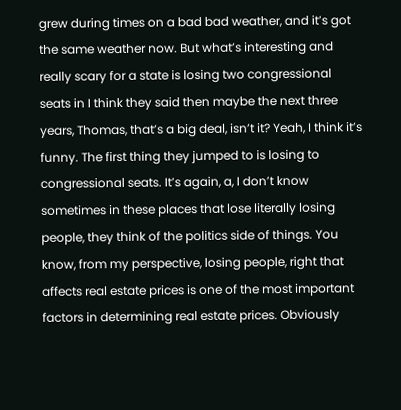grew during times on a bad bad weather, and it’s got the same weather now. But what’s interesting and really scary for a state is losing two congressional seats in I think they said then maybe the next three years, Thomas, that’s a big deal, isn’t it? Yeah, I think it’s funny. The first thing they jumped to is losing to congressional seats. It’s again, a, I don’t know sometimes in these places that lose literally losing people, they think of the politics side of things. You know, from my perspective, losing people, right that affects real estate prices is one of the most important factors in determining real estate prices. Obviously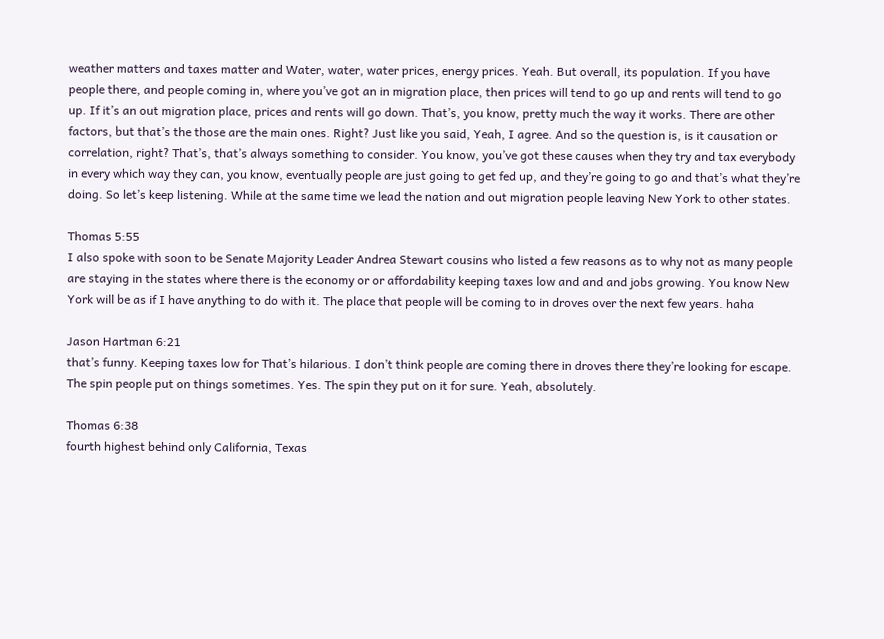weather matters and taxes matter and Water, water, water prices, energy prices. Yeah. But overall, its population. If you have people there, and people coming in, where you’ve got an in migration place, then prices will tend to go up and rents will tend to go up. If it’s an out migration place, prices and rents will go down. That’s, you know, pretty much the way it works. There are other factors, but that’s the those are the main ones. Right? Just like you said, Yeah, I agree. And so the question is, is it causation or correlation, right? That’s, that’s always something to consider. You know, you’ve got these causes when they try and tax everybody in every which way they can, you know, eventually people are just going to get fed up, and they’re going to go and that’s what they’re doing. So let’s keep listening. While at the same time we lead the nation and out migration people leaving New York to other states.

Thomas 5:55
I also spoke with soon to be Senate Majority Leader Andrea Stewart cousins who listed a few reasons as to why not as many people are staying in the states where there is the economy or or affordability keeping taxes low and and and jobs growing. You know New York will be as if I have anything to do with it. The place that people will be coming to in droves over the next few years. haha

Jason Hartman 6:21
that’s funny. Keeping taxes low for That’s hilarious. I don’t think people are coming there in droves there they’re looking for escape. The spin people put on things sometimes. Yes. The spin they put on it for sure. Yeah, absolutely.

Thomas 6:38
fourth highest behind only California, Texas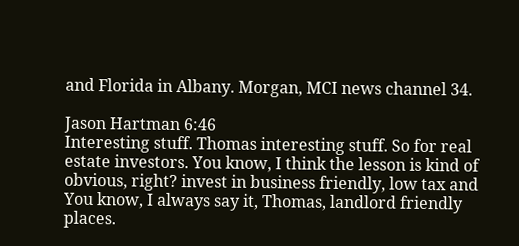and Florida in Albany. Morgan, MCI news channel 34.

Jason Hartman 6:46
Interesting stuff. Thomas interesting stuff. So for real estate investors. You know, I think the lesson is kind of obvious, right? invest in business friendly, low tax and You know, I always say it, Thomas, landlord friendly places.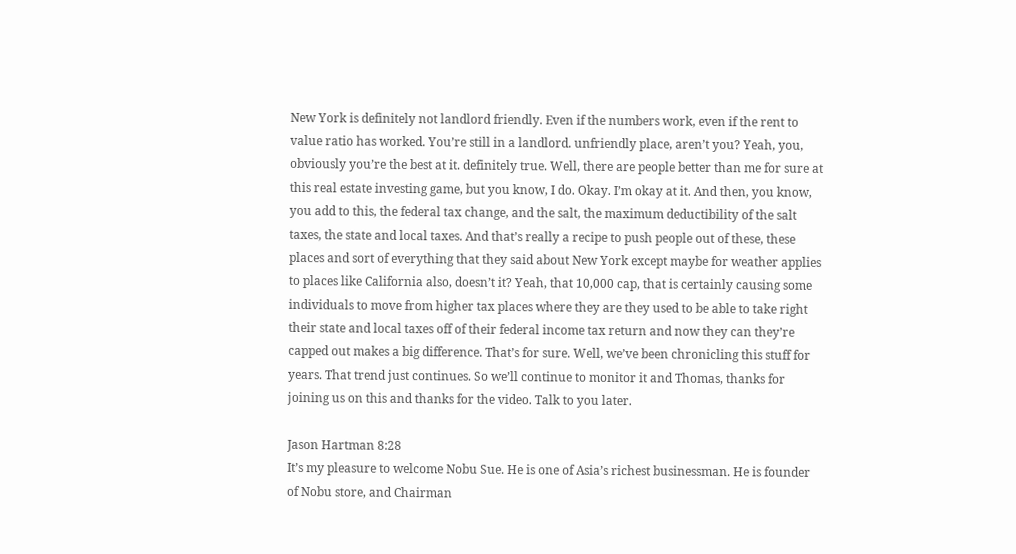New York is definitely not landlord friendly. Even if the numbers work, even if the rent to value ratio has worked. You’re still in a landlord. unfriendly place, aren’t you? Yeah, you, obviously you’re the best at it. definitely true. Well, there are people better than me for sure at this real estate investing game, but you know, I do. Okay. I’m okay at it. And then, you know, you add to this, the federal tax change, and the salt, the maximum deductibility of the salt taxes, the state and local taxes. And that’s really a recipe to push people out of these, these places and sort of everything that they said about New York except maybe for weather applies to places like California also, doesn’t it? Yeah, that 10,000 cap, that is certainly causing some individuals to move from higher tax places where they are they used to be able to take right their state and local taxes off of their federal income tax return and now they can they’re capped out makes a big difference. That’s for sure. Well, we’ve been chronicling this stuff for years. That trend just continues. So we’ll continue to monitor it and Thomas, thanks for joining us on this and thanks for the video. Talk to you later.

Jason Hartman 8:28
It’s my pleasure to welcome Nobu Sue. He is one of Asia’s richest businessman. He is founder of Nobu store, and Chairman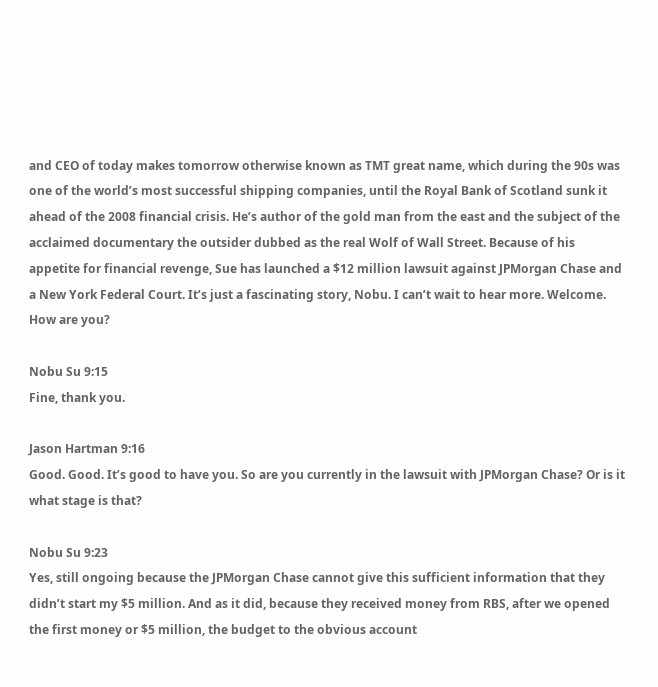and CEO of today makes tomorrow otherwise known as TMT great name, which during the 90s was one of the world’s most successful shipping companies, until the Royal Bank of Scotland sunk it ahead of the 2008 financial crisis. He’s author of the gold man from the east and the subject of the acclaimed documentary the outsider dubbed as the real Wolf of Wall Street. Because of his appetite for financial revenge, Sue has launched a $12 million lawsuit against JPMorgan Chase and a New York Federal Court. It’s just a fascinating story, Nobu. I can’t wait to hear more. Welcome. How are you?

Nobu Su 9:15
Fine, thank you.

Jason Hartman 9:16
Good. Good. It’s good to have you. So are you currently in the lawsuit with JPMorgan Chase? Or is it what stage is that?

Nobu Su 9:23
Yes, still ongoing because the JPMorgan Chase cannot give this sufficient information that they didn’t start my $5 million. And as it did, because they received money from RBS, after we opened the first money or $5 million, the budget to the obvious account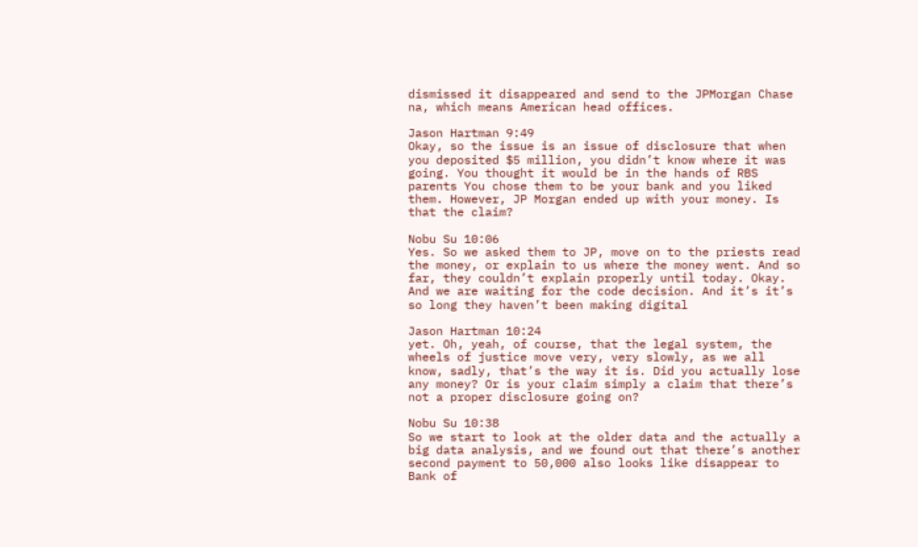dismissed it disappeared and send to the JPMorgan Chase na, which means American head offices.

Jason Hartman 9:49
Okay, so the issue is an issue of disclosure that when you deposited $5 million, you didn’t know where it was going. You thought it would be in the hands of RBS parents You chose them to be your bank and you liked them. However, JP Morgan ended up with your money. Is that the claim?

Nobu Su 10:06
Yes. So we asked them to JP, move on to the priests read the money, or explain to us where the money went. And so far, they couldn’t explain properly until today. Okay. And we are waiting for the code decision. And it’s it’s so long they haven’t been making digital

Jason Hartman 10:24
yet. Oh, yeah, of course, that the legal system, the wheels of justice move very, very slowly, as we all know, sadly, that’s the way it is. Did you actually lose any money? Or is your claim simply a claim that there’s not a proper disclosure going on?

Nobu Su 10:38
So we start to look at the older data and the actually a big data analysis, and we found out that there’s another second payment to 50,000 also looks like disappear to Bank of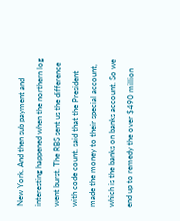New York. And then sub payment and interesting happened when the northern log went burst. The RBS sent us the difference with code count. said that the President made the money to their special account, which is the banks on banks account. So we end up to remedy the over $490 million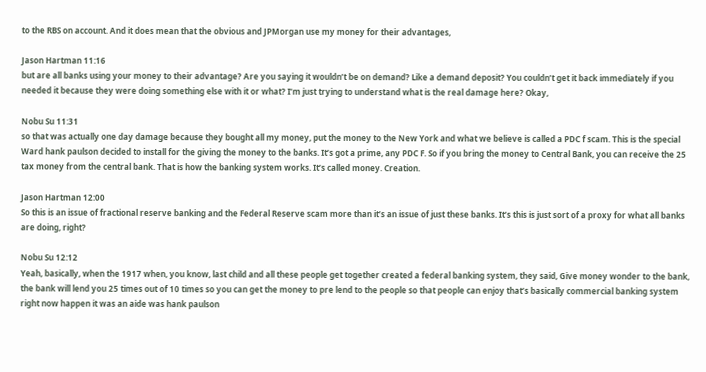to the RBS on account. And it does mean that the obvious and JPMorgan use my money for their advantages,

Jason Hartman 11:16
but are all banks using your money to their advantage? Are you saying it wouldn’t be on demand? Like a demand deposit? You couldn’t get it back immediately if you needed it because they were doing something else with it or what? I’m just trying to understand what is the real damage here? Okay,

Nobu Su 11:31
so that was actually one day damage because they bought all my money, put the money to the New York and what we believe is called a PDC f scam. This is the special Ward hank paulson decided to install for the giving the money to the banks. It’s got a prime, any PDC F. So if you bring the money to Central Bank, you can receive the 25 tax money from the central bank. That is how the banking system works. It’s called money. Creation.

Jason Hartman 12:00
So this is an issue of fractional reserve banking and the Federal Reserve scam more than it’s an issue of just these banks. It’s this is just sort of a proxy for what all banks are doing, right?

Nobu Su 12:12
Yeah, basically, when the 1917 when, you know, last child and all these people get together created a federal banking system, they said, Give money wonder to the bank, the bank will lend you 25 times out of 10 times so you can get the money to pre lend to the people so that people can enjoy that’s basically commercial banking system right now happen it was an aide was hank paulson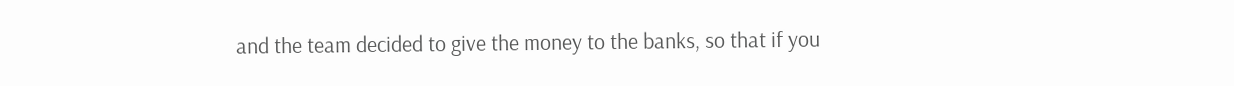and the team decided to give the money to the banks, so that if you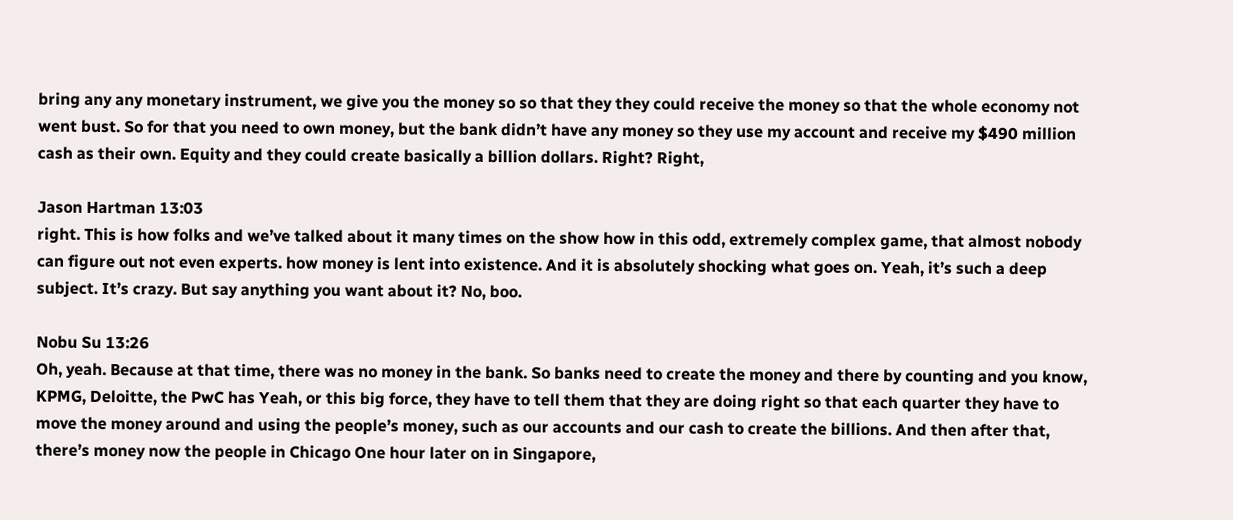bring any any monetary instrument, we give you the money so so that they they could receive the money so that the whole economy not went bust. So for that you need to own money, but the bank didn’t have any money so they use my account and receive my $490 million cash as their own. Equity and they could create basically a billion dollars. Right? Right,

Jason Hartman 13:03
right. This is how folks and we’ve talked about it many times on the show how in this odd, extremely complex game, that almost nobody can figure out not even experts. how money is lent into existence. And it is absolutely shocking what goes on. Yeah, it’s such a deep subject. It’s crazy. But say anything you want about it? No, boo.

Nobu Su 13:26
Oh, yeah. Because at that time, there was no money in the bank. So banks need to create the money and there by counting and you know, KPMG, Deloitte, the PwC has Yeah, or this big force, they have to tell them that they are doing right so that each quarter they have to move the money around and using the people’s money, such as our accounts and our cash to create the billions. And then after that, there’s money now the people in Chicago One hour later on in Singapore,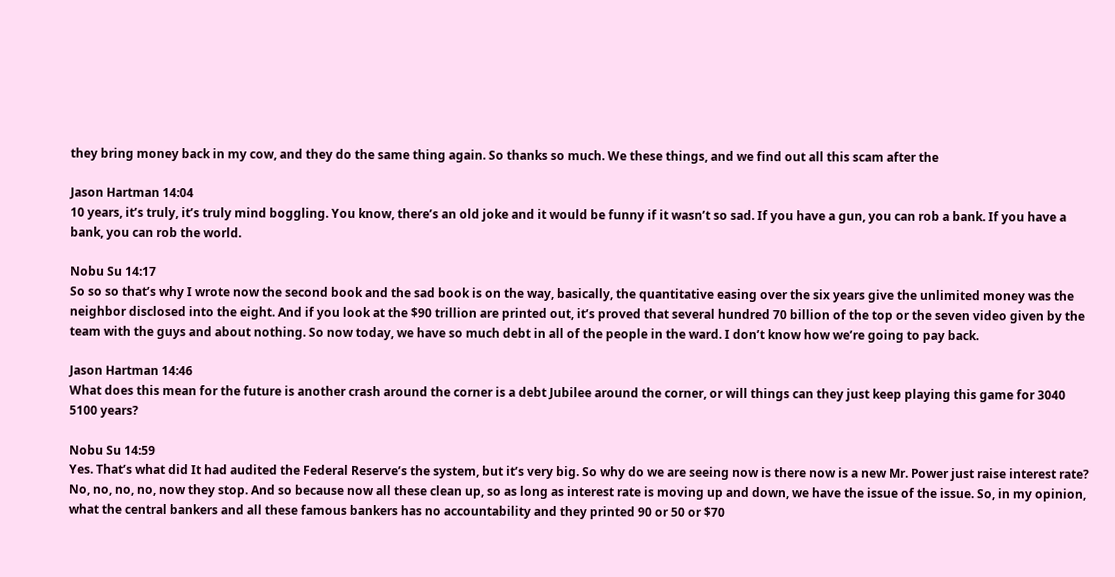they bring money back in my cow, and they do the same thing again. So thanks so much. We these things, and we find out all this scam after the

Jason Hartman 14:04
10 years, it’s truly, it’s truly mind boggling. You know, there’s an old joke and it would be funny if it wasn’t so sad. If you have a gun, you can rob a bank. If you have a bank, you can rob the world.

Nobu Su 14:17
So so so that’s why I wrote now the second book and the sad book is on the way, basically, the quantitative easing over the six years give the unlimited money was the neighbor disclosed into the eight. And if you look at the $90 trillion are printed out, it’s proved that several hundred 70 billion of the top or the seven video given by the team with the guys and about nothing. So now today, we have so much debt in all of the people in the ward. I don’t know how we’re going to pay back.

Jason Hartman 14:46
What does this mean for the future is another crash around the corner is a debt Jubilee around the corner, or will things can they just keep playing this game for 3040 5100 years?

Nobu Su 14:59
Yes. That’s what did It had audited the Federal Reserve’s the system, but it’s very big. So why do we are seeing now is there now is a new Mr. Power just raise interest rate? No, no, no, no, now they stop. And so because now all these clean up, so as long as interest rate is moving up and down, we have the issue of the issue. So, in my opinion, what the central bankers and all these famous bankers has no accountability and they printed 90 or 50 or $70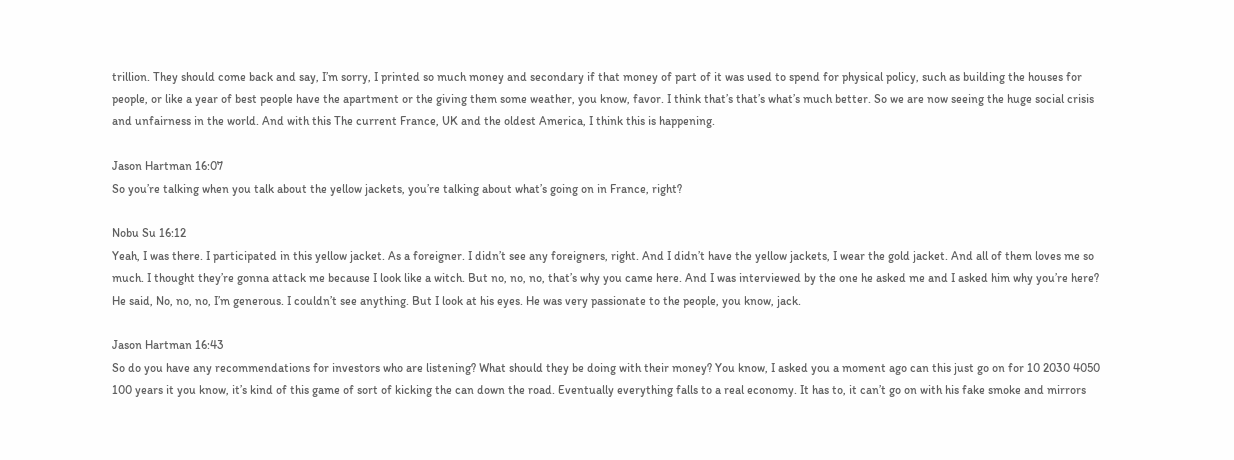trillion. They should come back and say, I’m sorry, I printed so much money and secondary if that money of part of it was used to spend for physical policy, such as building the houses for people, or like a year of best people have the apartment or the giving them some weather, you know, favor. I think that’s that’s what’s much better. So we are now seeing the huge social crisis and unfairness in the world. And with this The current France, UK and the oldest America, I think this is happening.

Jason Hartman 16:07
So you’re talking when you talk about the yellow jackets, you’re talking about what’s going on in France, right?

Nobu Su 16:12
Yeah, I was there. I participated in this yellow jacket. As a foreigner. I didn’t see any foreigners, right. And I didn’t have the yellow jackets, I wear the gold jacket. And all of them loves me so much. I thought they’re gonna attack me because I look like a witch. But no, no, no, that’s why you came here. And I was interviewed by the one he asked me and I asked him why you’re here? He said, No, no, no, I’m generous. I couldn’t see anything. But I look at his eyes. He was very passionate to the people, you know, jack.

Jason Hartman 16:43
So do you have any recommendations for investors who are listening? What should they be doing with their money? You know, I asked you a moment ago can this just go on for 10 2030 4050 100 years it you know, it’s kind of this game of sort of kicking the can down the road. Eventually everything falls to a real economy. It has to, it can’t go on with his fake smoke and mirrors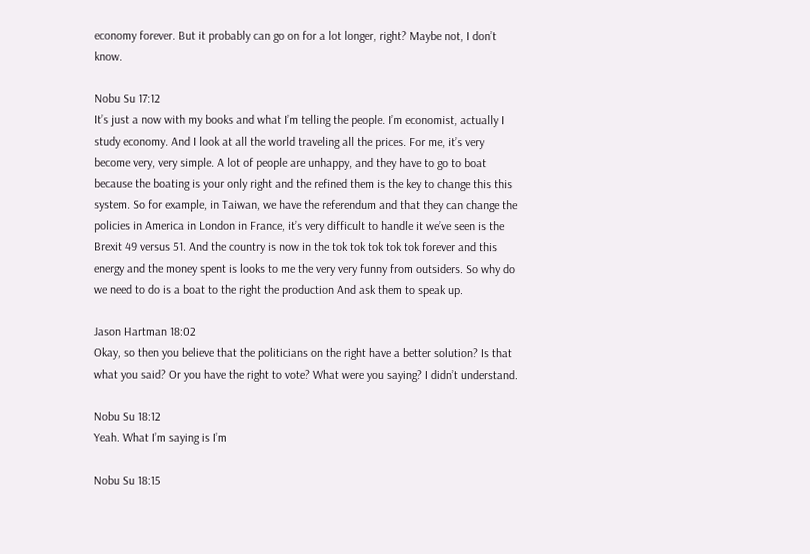economy forever. But it probably can go on for a lot longer, right? Maybe not, I don’t know.

Nobu Su 17:12
It’s just a now with my books and what I’m telling the people. I’m economist, actually I study economy. And I look at all the world traveling all the prices. For me, it’s very become very, very simple. A lot of people are unhappy, and they have to go to boat because the boating is your only right and the refined them is the key to change this this system. So for example, in Taiwan, we have the referendum and that they can change the policies in America in London in France, it’s very difficult to handle it we’ve seen is the Brexit 49 versus 51. And the country is now in the tok tok tok tok tok forever and this energy and the money spent is looks to me the very very funny from outsiders. So why do we need to do is a boat to the right the production And ask them to speak up.

Jason Hartman 18:02
Okay, so then you believe that the politicians on the right have a better solution? Is that what you said? Or you have the right to vote? What were you saying? I didn’t understand.

Nobu Su 18:12
Yeah. What I’m saying is I’m

Nobu Su 18:15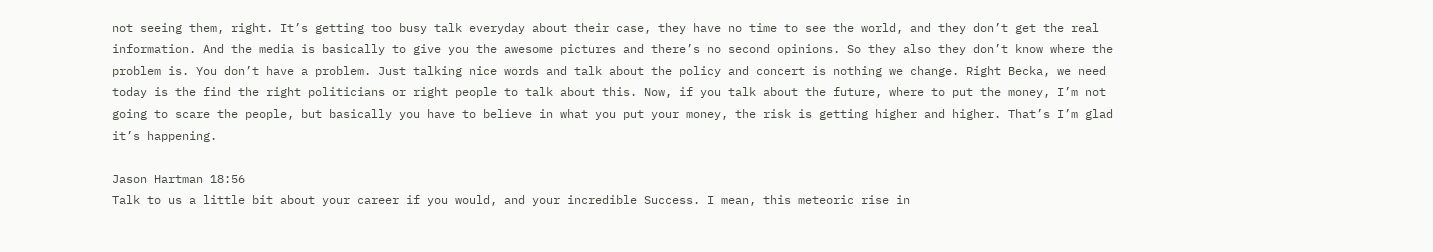not seeing them, right. It’s getting too busy talk everyday about their case, they have no time to see the world, and they don’t get the real information. And the media is basically to give you the awesome pictures and there’s no second opinions. So they also they don’t know where the problem is. You don’t have a problem. Just talking nice words and talk about the policy and concert is nothing we change. Right Becka, we need today is the find the right politicians or right people to talk about this. Now, if you talk about the future, where to put the money, I’m not going to scare the people, but basically you have to believe in what you put your money, the risk is getting higher and higher. That’s I’m glad it’s happening.

Jason Hartman 18:56
Talk to us a little bit about your career if you would, and your incredible Success. I mean, this meteoric rise in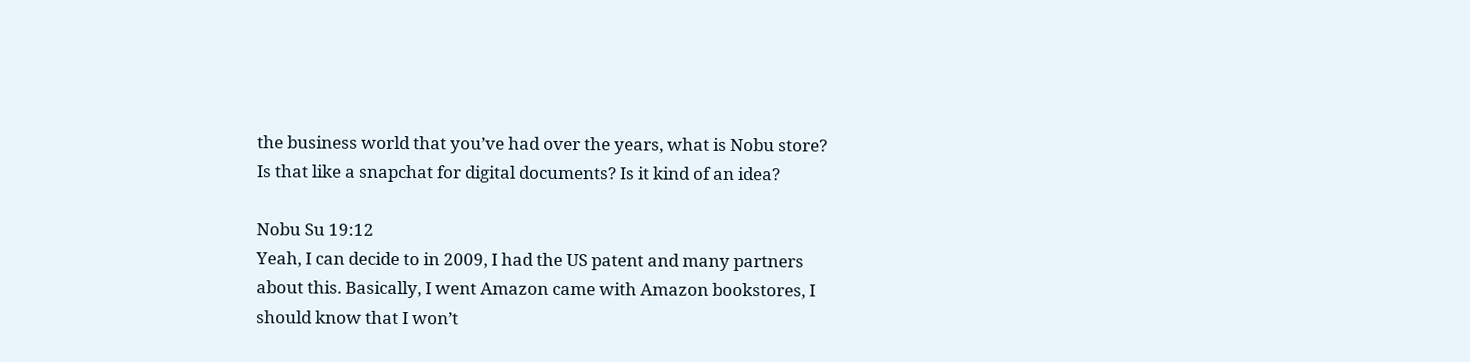the business world that you’ve had over the years, what is Nobu store? Is that like a snapchat for digital documents? Is it kind of an idea?

Nobu Su 19:12
Yeah, I can decide to in 2009, I had the US patent and many partners about this. Basically, I went Amazon came with Amazon bookstores, I should know that I won’t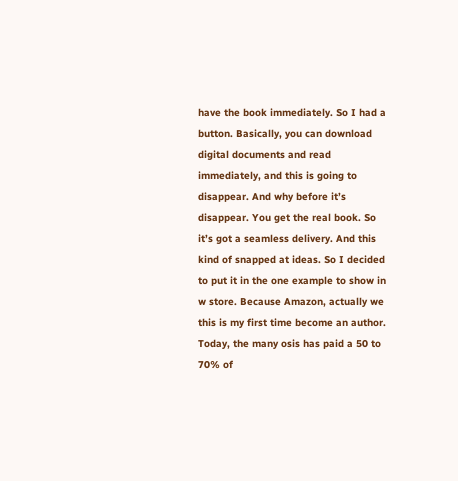have the book immediately. So I had a button. Basically, you can download digital documents and read immediately, and this is going to disappear. And why before it’s disappear. You get the real book. So it’s got a seamless delivery. And this kind of snapped at ideas. So I decided to put it in the one example to show in w store. Because Amazon, actually we this is my first time become an author. Today, the many osis has paid a 50 to 70% of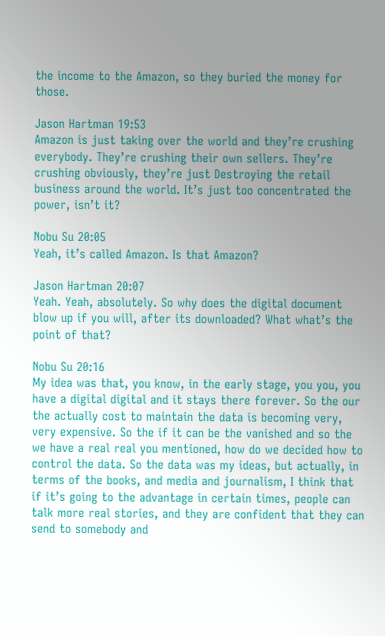the income to the Amazon, so they buried the money for those.

Jason Hartman 19:53
Amazon is just taking over the world and they’re crushing everybody. They’re crushing their own sellers. They’re crushing obviously, they’re just Destroying the retail business around the world. It’s just too concentrated the power, isn’t it?

Nobu Su 20:05
Yeah, it’s called Amazon. Is that Amazon?

Jason Hartman 20:07
Yeah. Yeah, absolutely. So why does the digital document blow up if you will, after its downloaded? What what’s the point of that?

Nobu Su 20:16
My idea was that, you know, in the early stage, you you, you have a digital digital and it stays there forever. So the our the actually cost to maintain the data is becoming very, very expensive. So the if it can be the vanished and so the we have a real real you mentioned, how do we decided how to control the data. So the data was my ideas, but actually, in terms of the books, and media and journalism, I think that if it’s going to the advantage in certain times, people can talk more real stories, and they are confident that they can send to somebody and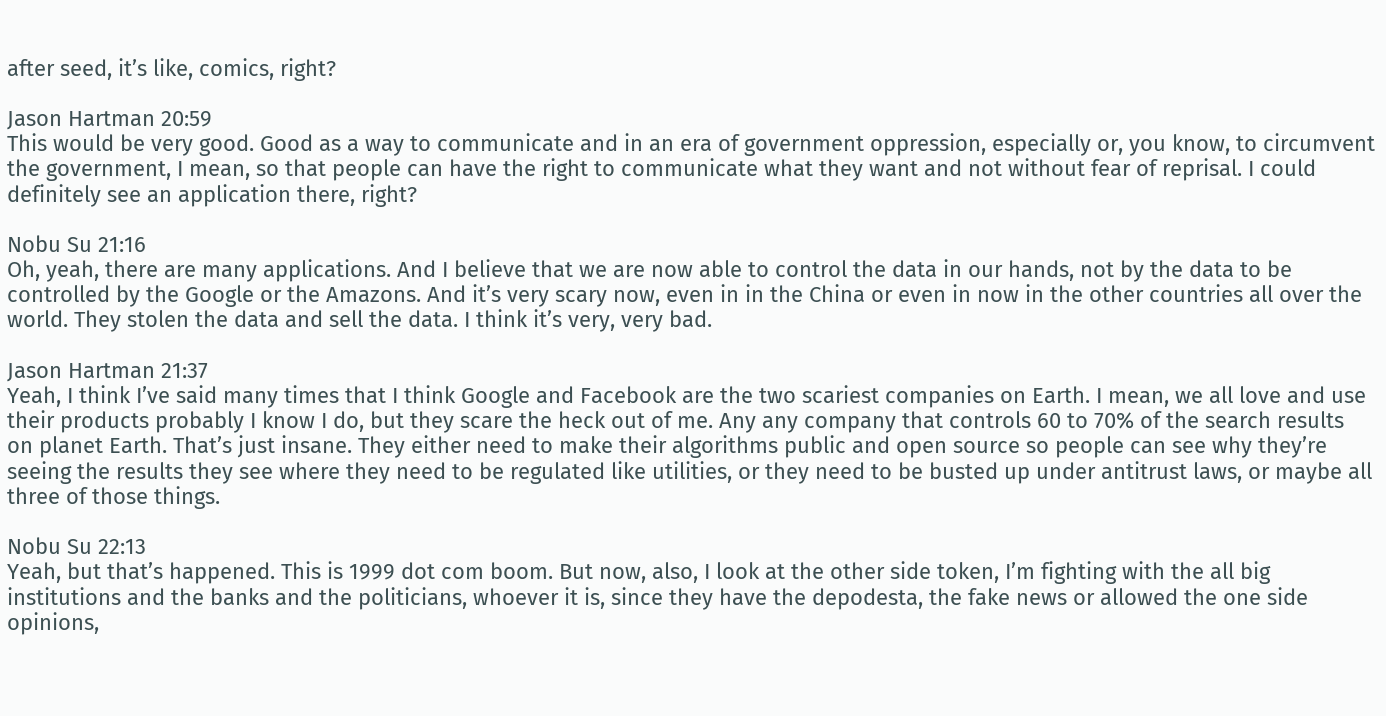after seed, it’s like, comics, right?

Jason Hartman 20:59
This would be very good. Good as a way to communicate and in an era of government oppression, especially or, you know, to circumvent the government, I mean, so that people can have the right to communicate what they want and not without fear of reprisal. I could definitely see an application there, right?

Nobu Su 21:16
Oh, yeah, there are many applications. And I believe that we are now able to control the data in our hands, not by the data to be controlled by the Google or the Amazons. And it’s very scary now, even in in the China or even in now in the other countries all over the world. They stolen the data and sell the data. I think it’s very, very bad.

Jason Hartman 21:37
Yeah, I think I’ve said many times that I think Google and Facebook are the two scariest companies on Earth. I mean, we all love and use their products probably I know I do, but they scare the heck out of me. Any any company that controls 60 to 70% of the search results on planet Earth. That’s just insane. They either need to make their algorithms public and open source so people can see why they’re seeing the results they see where they need to be regulated like utilities, or they need to be busted up under antitrust laws, or maybe all three of those things.

Nobu Su 22:13
Yeah, but that’s happened. This is 1999 dot com boom. But now, also, I look at the other side token, I’m fighting with the all big institutions and the banks and the politicians, whoever it is, since they have the depodesta, the fake news or allowed the one side opinions,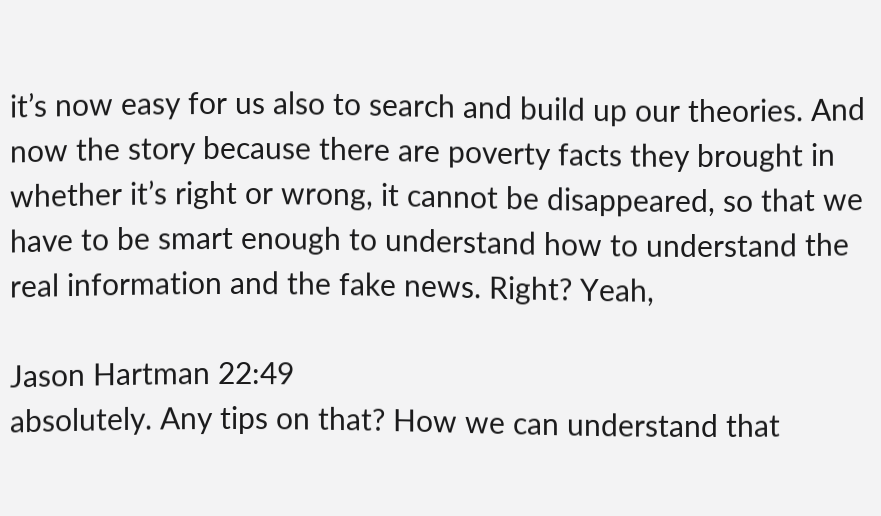it’s now easy for us also to search and build up our theories. And now the story because there are poverty facts they brought in whether it’s right or wrong, it cannot be disappeared, so that we have to be smart enough to understand how to understand the real information and the fake news. Right? Yeah,

Jason Hartman 22:49
absolutely. Any tips on that? How we can understand that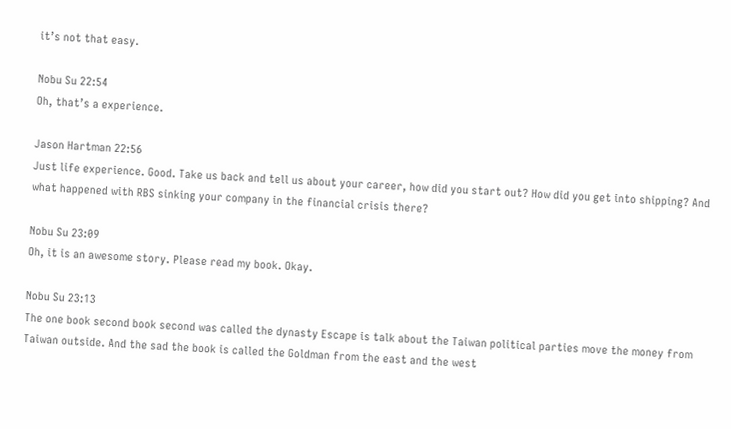it’s not that easy.

Nobu Su 22:54
Oh, that’s a experience.

Jason Hartman 22:56
Just life experience. Good. Take us back and tell us about your career, how did you start out? How did you get into shipping? And what happened with RBS sinking your company in the financial crisis there?

Nobu Su 23:09
Oh, it is an awesome story. Please read my book. Okay.

Nobu Su 23:13
The one book second book second was called the dynasty Escape is talk about the Taiwan political parties move the money from Taiwan outside. And the sad the book is called the Goldman from the east and the west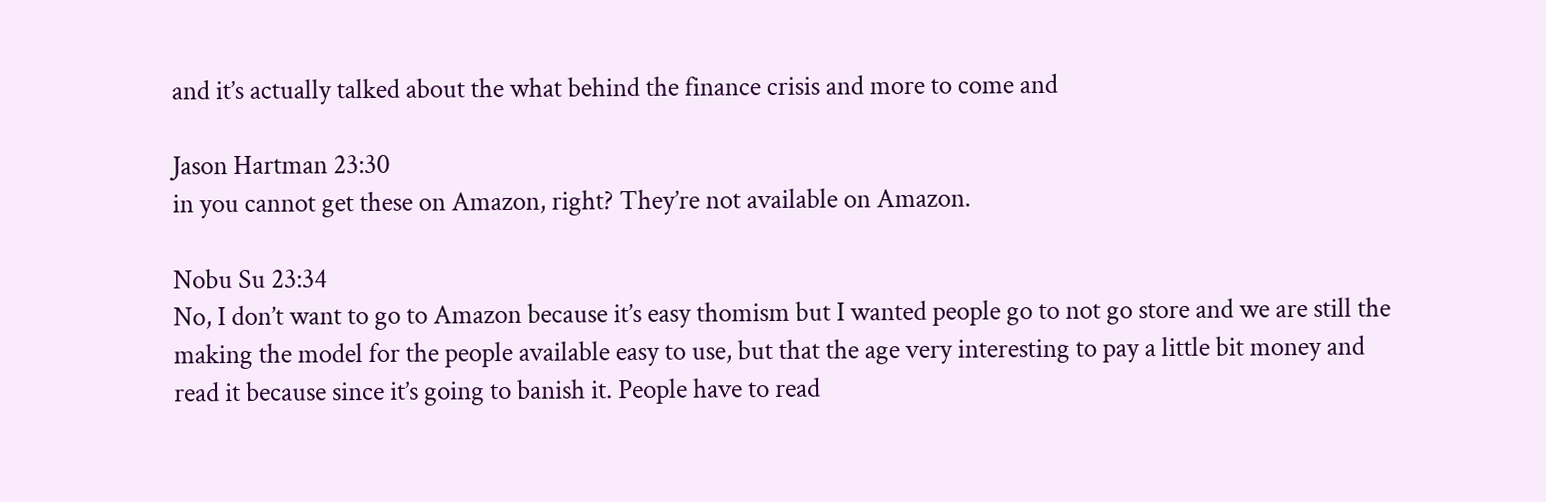and it’s actually talked about the what behind the finance crisis and more to come and

Jason Hartman 23:30
in you cannot get these on Amazon, right? They’re not available on Amazon.

Nobu Su 23:34
No, I don’t want to go to Amazon because it’s easy thomism but I wanted people go to not go store and we are still the making the model for the people available easy to use, but that the age very interesting to pay a little bit money and read it because since it’s going to banish it. People have to read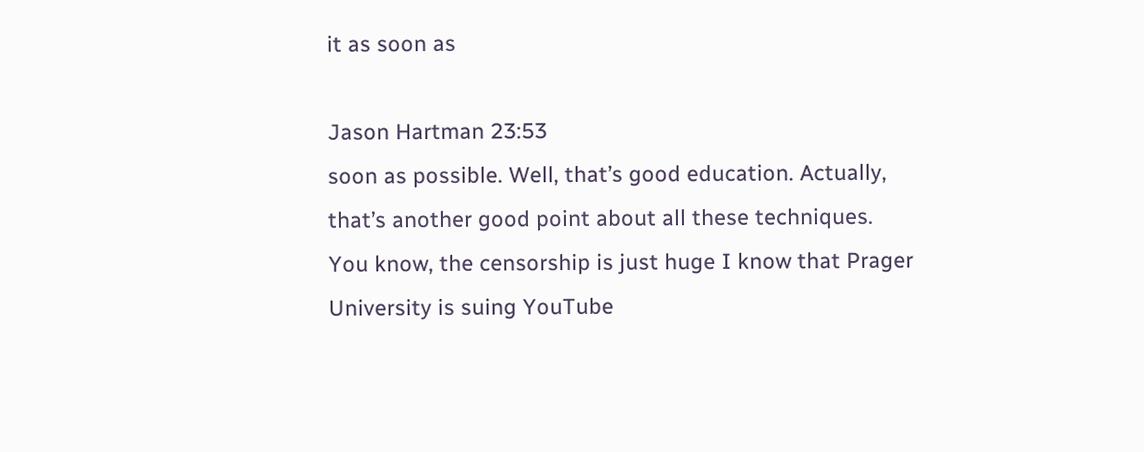it as soon as

Jason Hartman 23:53
soon as possible. Well, that’s good education. Actually, that’s another good point about all these techniques. You know, the censorship is just huge I know that Prager University is suing YouTube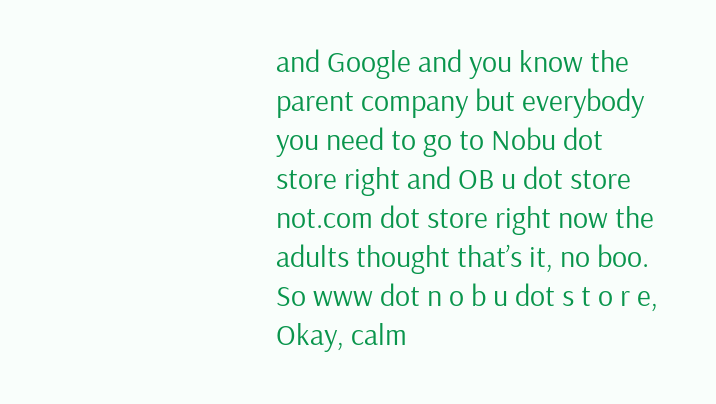and Google and you know the parent company but everybody you need to go to Nobu dot store right and OB u dot store not.com dot store right now the adults thought that’s it, no boo. So www dot n o b u dot s t o r e, Okay, calm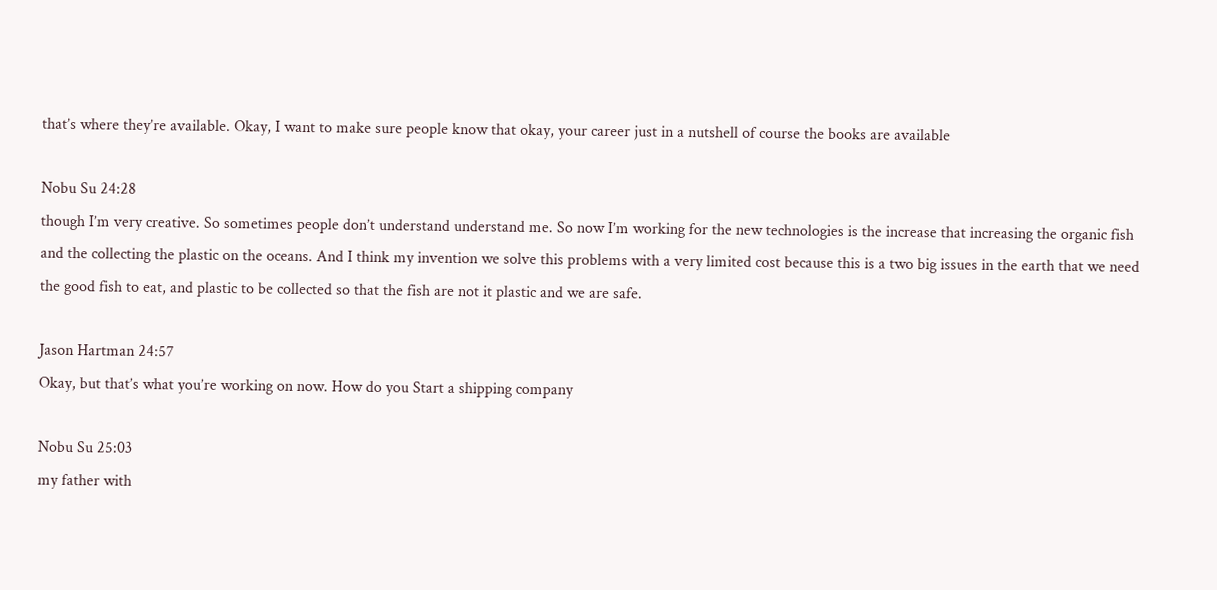that’s where they’re available. Okay, I want to make sure people know that okay, your career just in a nutshell of course the books are available

Nobu Su 24:28
though I’m very creative. So sometimes people don’t understand understand me. So now I’m working for the new technologies is the increase that increasing the organic fish and the collecting the plastic on the oceans. And I think my invention we solve this problems with a very limited cost because this is a two big issues in the earth that we need the good fish to eat, and plastic to be collected so that the fish are not it plastic and we are safe.

Jason Hartman 24:57
Okay, but that’s what you’re working on now. How do you Start a shipping company

Nobu Su 25:03
my father with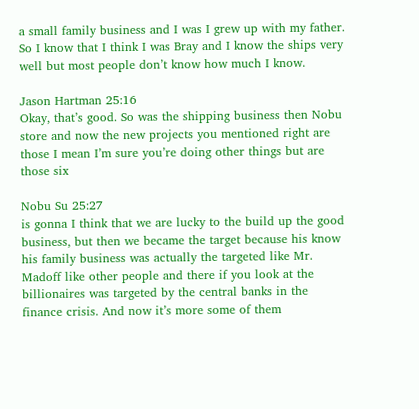a small family business and I was I grew up with my father. So I know that I think I was Bray and I know the ships very well but most people don’t know how much I know.

Jason Hartman 25:16
Okay, that’s good. So was the shipping business then Nobu store and now the new projects you mentioned right are those I mean I’m sure you’re doing other things but are those six

Nobu Su 25:27
is gonna I think that we are lucky to the build up the good business, but then we became the target because his know his family business was actually the targeted like Mr. Madoff like other people and there if you look at the billionaires was targeted by the central banks in the finance crisis. And now it’s more some of them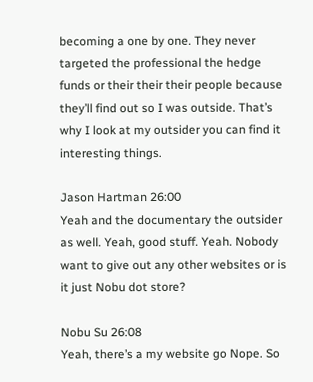becoming a one by one. They never targeted the professional the hedge funds or their their their people because they’ll find out so I was outside. That’s why I look at my outsider you can find it interesting things.

Jason Hartman 26:00
Yeah and the documentary the outsider as well. Yeah, good stuff. Yeah. Nobody want to give out any other websites or is it just Nobu dot store?

Nobu Su 26:08
Yeah, there’s a my website go Nope. So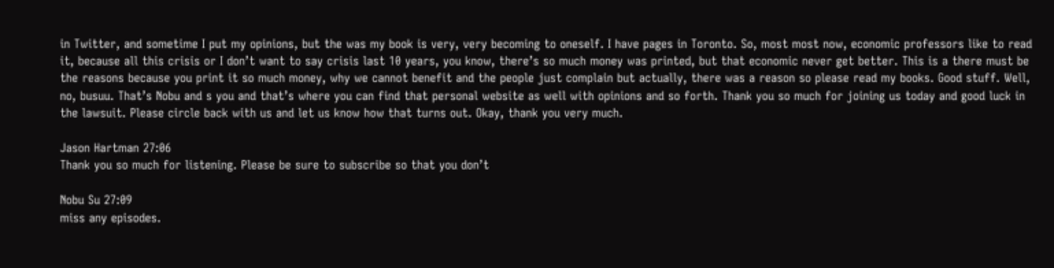in Twitter, and sometime I put my opinions, but the was my book is very, very becoming to oneself. I have pages in Toronto. So, most most now, economic professors like to read it, because all this crisis or I don’t want to say crisis last 10 years, you know, there’s so much money was printed, but that economic never get better. This is a there must be the reasons because you print it so much money, why we cannot benefit and the people just complain but actually, there was a reason so please read my books. Good stuff. Well, no, busuu. That’s Nobu and s you and that’s where you can find that personal website as well with opinions and so forth. Thank you so much for joining us today and good luck in the lawsuit. Please circle back with us and let us know how that turns out. Okay, thank you very much.

Jason Hartman 27:06
Thank you so much for listening. Please be sure to subscribe so that you don’t

Nobu Su 27:09
miss any episodes.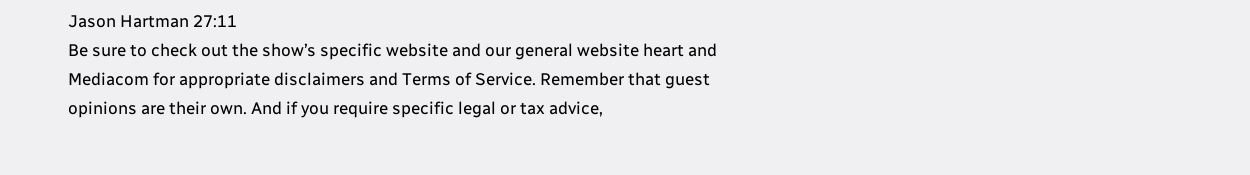Jason Hartman 27:11
Be sure to check out the show’s specific website and our general website heart and Mediacom for appropriate disclaimers and Terms of Service. Remember that guest opinions are their own. And if you require specific legal or tax advice,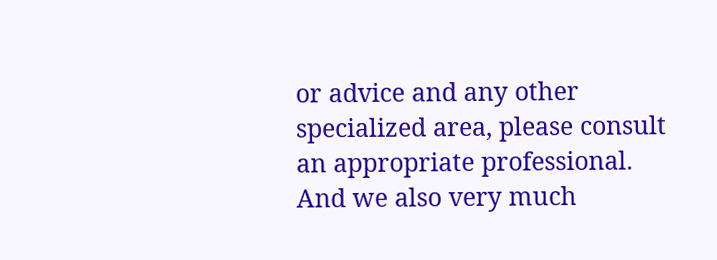or advice and any other specialized area, please consult an appropriate professional. And we also very much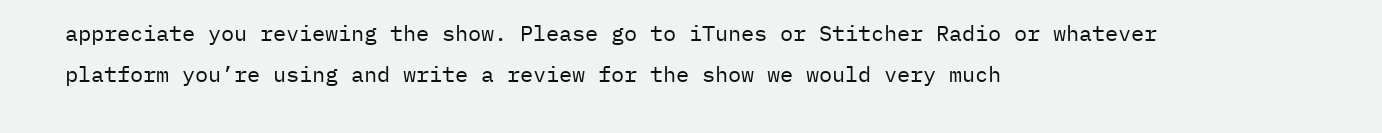appreciate you reviewing the show. Please go to iTunes or Stitcher Radio or whatever platform you’re using and write a review for the show we would very much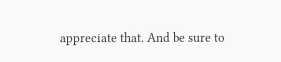appreciate that. And be sure to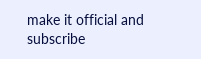make it official and subscribe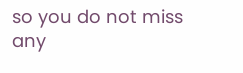so you do not miss any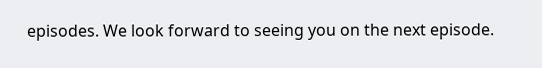episodes. We look forward to seeing you on the next episode.